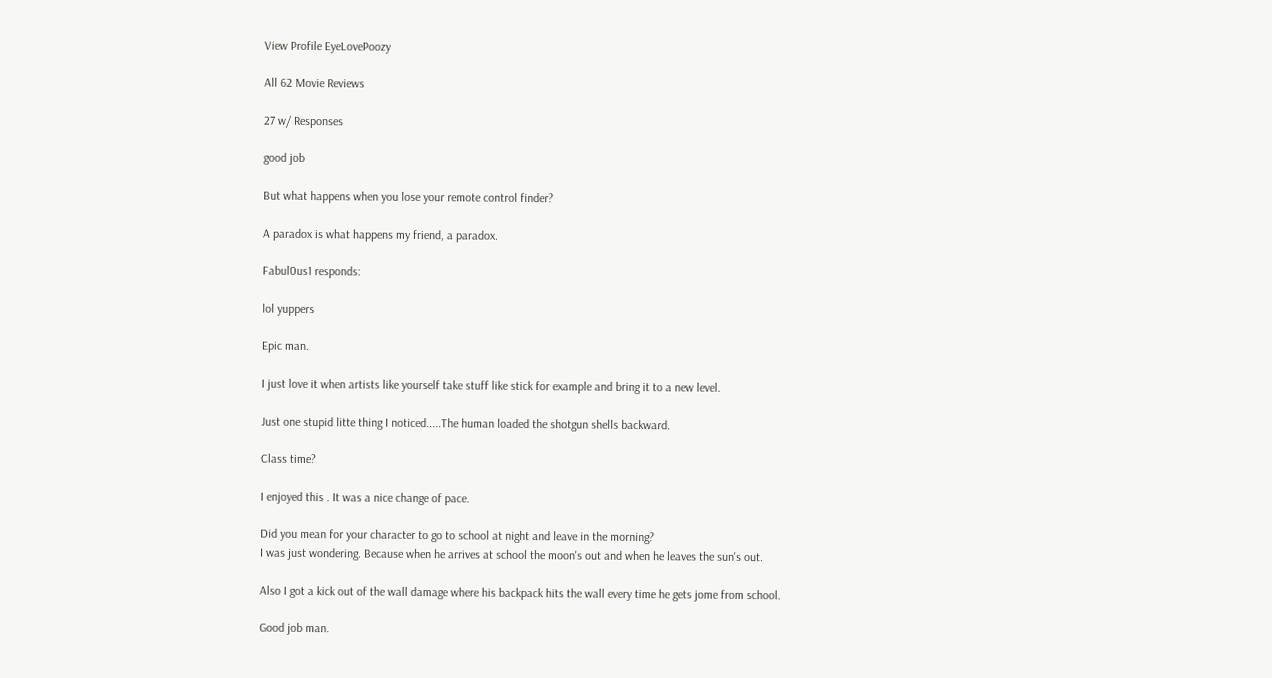View Profile EyeLovePoozy

All 62 Movie Reviews

27 w/ Responses

good job

But what happens when you lose your remote control finder?

A paradox is what happens my friend, a paradox.

Fabul0us1 responds:

lol yuppers

Epic man.

I just love it when artists like yourself take stuff like stick for example and bring it to a new level.

Just one stupid litte thing I noticed.....The human loaded the shotgun shells backward.

Class time?

I enjoyed this . It was a nice change of pace.

Did you mean for your character to go to school at night and leave in the morning?
I was just wondering. Because when he arrives at school the moon's out and when he leaves the sun's out.

Also I got a kick out of the wall damage where his backpack hits the wall every time he gets jome from school.

Good job man.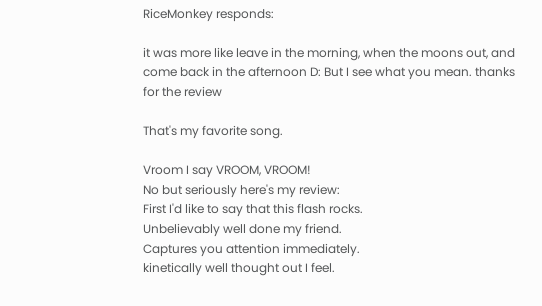RiceMonkey responds:

it was more like leave in the morning, when the moons out, and come back in the afternoon D: But I see what you mean. thanks for the review

That's my favorite song.

Vroom I say VROOM, VROOM!
No but seriously here's my review:
First I'd like to say that this flash rocks.
Unbelievably well done my friend.
Captures you attention immediately.
kinetically well thought out I feel.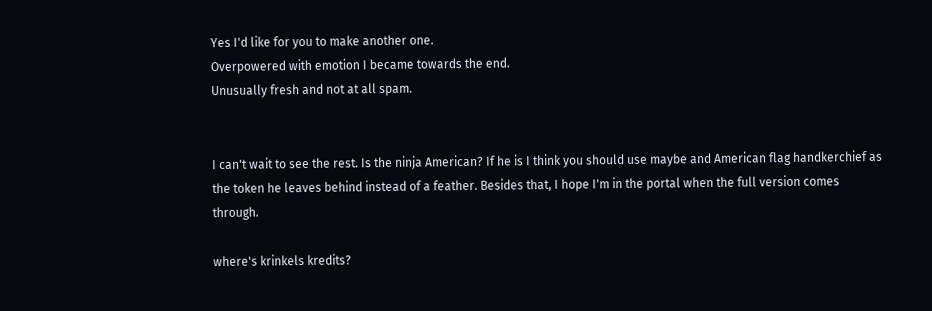Yes I'd like for you to make another one.
Overpowered with emotion I became towards the end.
Unusually fresh and not at all spam.


I can't wait to see the rest. Is the ninja American? If he is I think you should use maybe and American flag handkerchief as the token he leaves behind instead of a feather. Besides that, I hope I'm in the portal when the full version comes through.

where's krinkels kredits?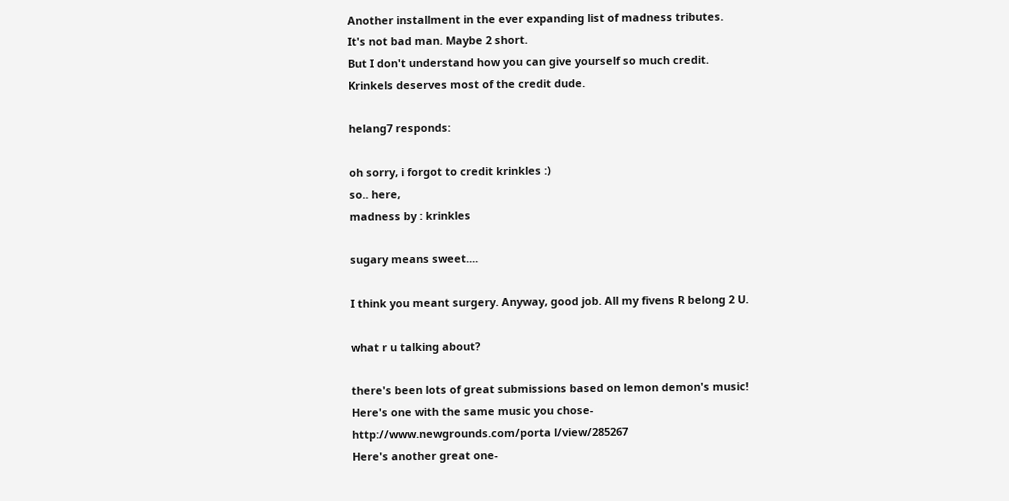Another installment in the ever expanding list of madness tributes.
It's not bad man. Maybe 2 short.
But I don't understand how you can give yourself so much credit.
Krinkels deserves most of the credit dude.

helang7 responds:

oh sorry, i forgot to credit krinkles :)
so.. here,
madness by : krinkles

sugary means sweet....

I think you meant surgery. Anyway, good job. All my fivens R belong 2 U.

what r u talking about?

there's been lots of great submissions based on lemon demon's music!
Here's one with the same music you chose-http://www.newgrounds.com/porta l/view/285267
Here's another great one-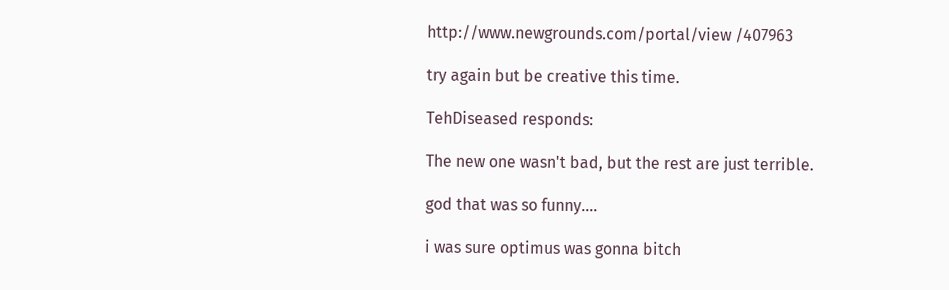http://www.newgrounds.com/portal/view /407963

try again but be creative this time.

TehDiseased responds:

The new one wasn't bad, but the rest are just terrible.

god that was so funny....

i was sure optimus was gonna bitch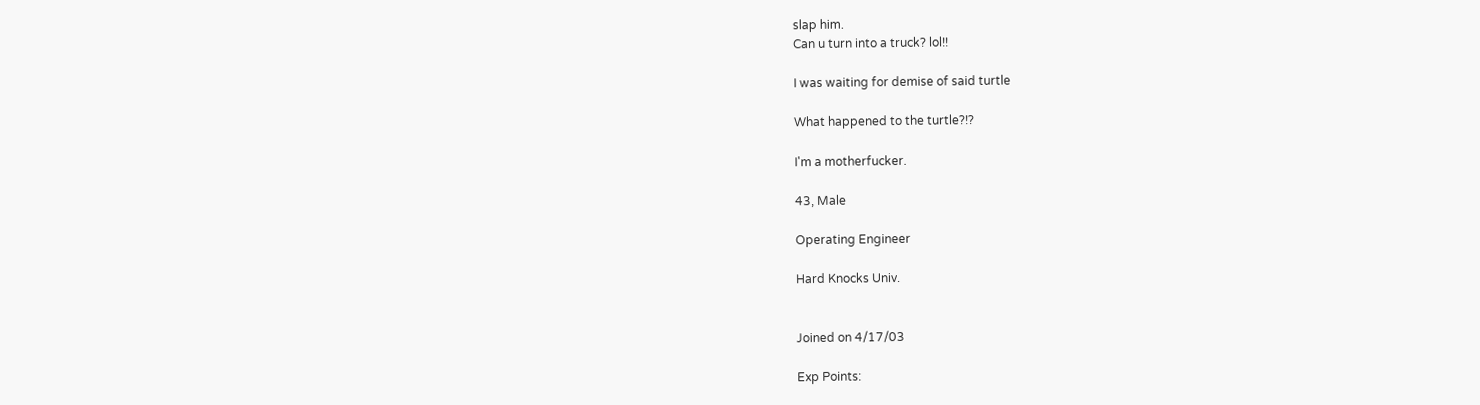slap him.
Can u turn into a truck? lol!!

I was waiting for demise of said turtle

What happened to the turtle?!?

I'm a motherfucker.

43, Male

Operating Engineer

Hard Knocks Univ.


Joined on 4/17/03

Exp Points: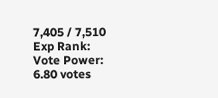7,405 / 7,510
Exp Rank:
Vote Power:
6.80 votes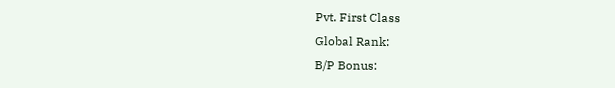Pvt. First Class
Global Rank:
B/P Bonus: